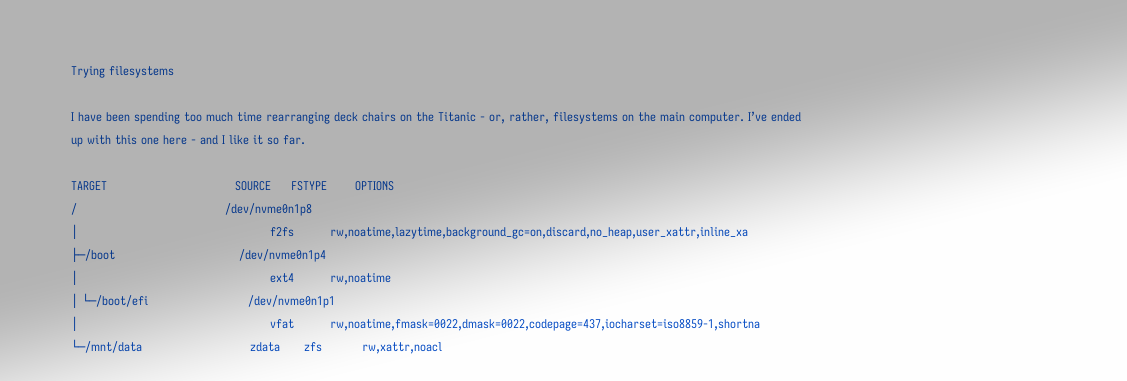Trying filesystems

I have been spending too much time rearranging deck chairs on the Titanic - or, rather, filesystems on the main computer. I’ve ended up with this one here - and I like it so far.

TARGET                                SOURCE     FSTYPE       OPTIONS
/                                     /dev/nvme0n1p8
│                                                f2fs         rw,noatime,lazytime,background_gc=on,discard,no_heap,user_xattr,inline_xa
├─/boot                               /dev/nvme0n1p4
│                                                ext4         rw,noatime
│ └─/boot/efi                         /dev/nvme0n1p1
│                                                vfat         rw,noatime,fmask=0022,dmask=0022,codepage=437,iocharset=iso8859-1,shortna
└─/mnt/data                           zdata      zfs          rw,xattr,noacl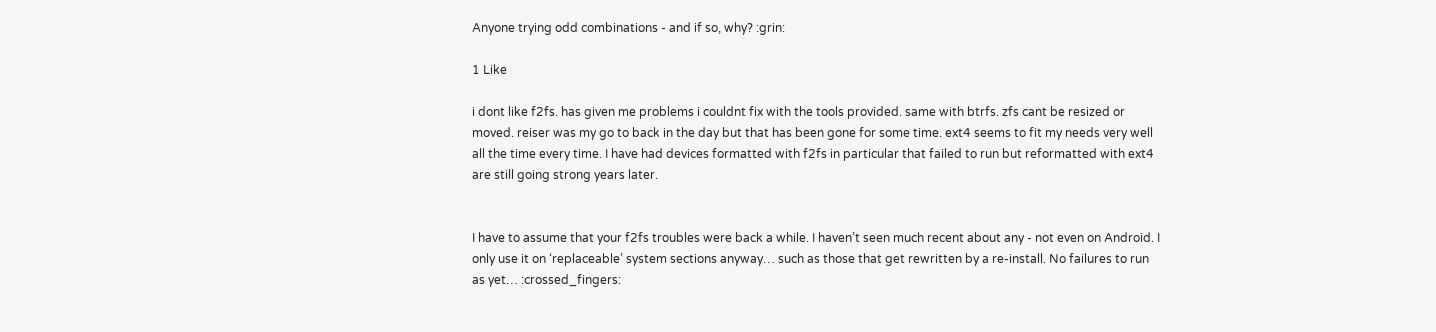Anyone trying odd combinations - and if so, why? :grin:

1 Like

i dont like f2fs. has given me problems i couldnt fix with the tools provided. same with btrfs. zfs cant be resized or moved. reiser was my go to back in the day but that has been gone for some time. ext4 seems to fit my needs very well all the time every time. I have had devices formatted with f2fs in particular that failed to run but reformatted with ext4 are still going strong years later.


I have to assume that your f2fs troubles were back a while. I haven’t seen much recent about any - not even on Android. I only use it on ‘replaceable’ system sections anyway… such as those that get rewritten by a re-install. No failures to run as yet… :crossed_fingers: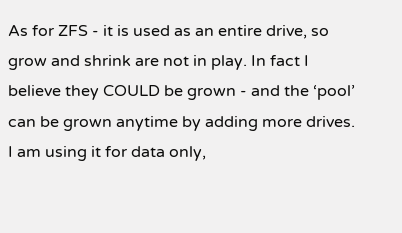As for ZFS - it is used as an entire drive, so grow and shrink are not in play. In fact I believe they COULD be grown - and the ‘pool’ can be grown anytime by adding more drives. I am using it for data only,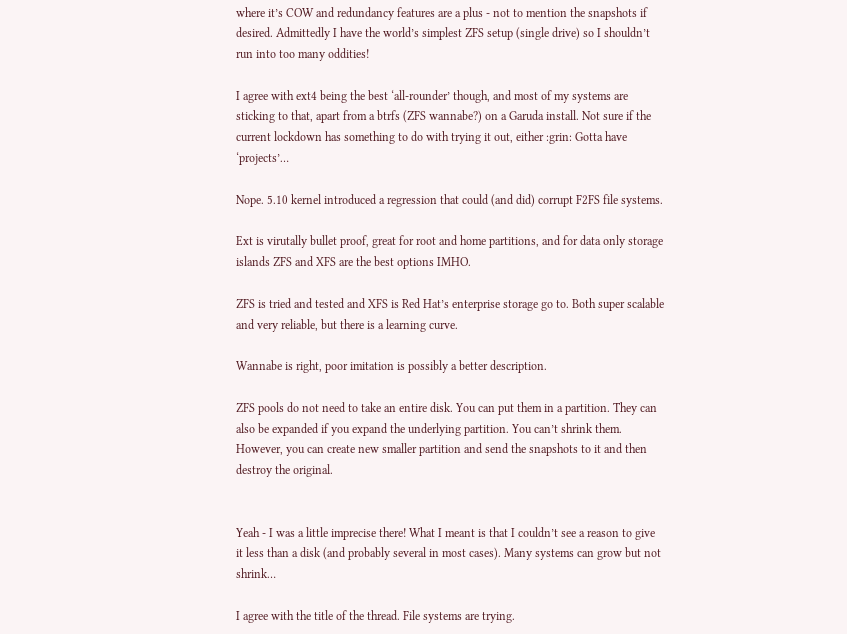where it’s COW and redundancy features are a plus - not to mention the snapshots if desired. Admittedly I have the world’s simplest ZFS setup (single drive) so I shouldn’t run into too many oddities!

I agree with ext4 being the best ‘all-rounder’ though, and most of my systems are sticking to that, apart from a btrfs (ZFS wannabe?) on a Garuda install. Not sure if the current lockdown has something to do with trying it out, either :grin: Gotta have ‘projects’…

Nope. 5.10 kernel introduced a regression that could (and did) corrupt F2FS file systems.

Ext is virutally bullet proof, great for root and home partitions, and for data only storage islands ZFS and XFS are the best options IMHO.

ZFS is tried and tested and XFS is Red Hat’s enterprise storage go to. Both super scalable and very reliable, but there is a learning curve.

Wannabe is right, poor imitation is possibly a better description.

ZFS pools do not need to take an entire disk. You can put them in a partition. They can also be expanded if you expand the underlying partition. You can’t shrink them. However, you can create new smaller partition and send the snapshots to it and then destroy the original.


Yeah - I was a little imprecise there! What I meant is that I couldn’t see a reason to give it less than a disk (and probably several in most cases). Many systems can grow but not shrink…

I agree with the title of the thread. File systems are trying.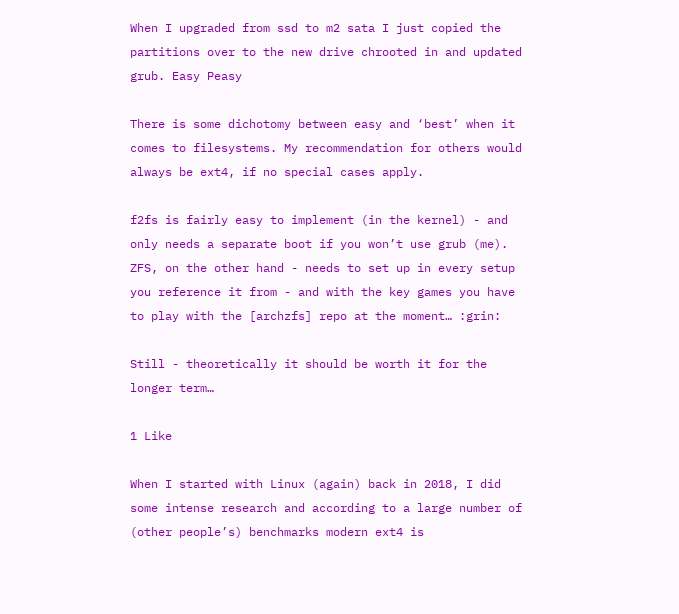When I upgraded from ssd to m2 sata I just copied the partitions over to the new drive chrooted in and updated grub. Easy Peasy

There is some dichotomy between easy and ‘best’ when it comes to filesystems. My recommendation for others would always be ext4, if no special cases apply.

f2fs is fairly easy to implement (in the kernel) - and only needs a separate boot if you won’t use grub (me). ZFS, on the other hand - needs to set up in every setup you reference it from - and with the key games you have to play with the [archzfs] repo at the moment… :grin:

Still - theoretically it should be worth it for the longer term…

1 Like

When I started with Linux (again) back in 2018, I did some intense research and according to a large number of (other people’s) benchmarks modern ext4 is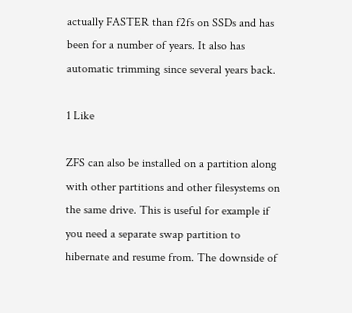actually FASTER than f2fs on SSDs and has been for a number of years. It also has automatic trimming since several years back.

1 Like

ZFS can also be installed on a partition along with other partitions and other filesystems on the same drive. This is useful for example if you need a separate swap partition to hibernate and resume from. The downside of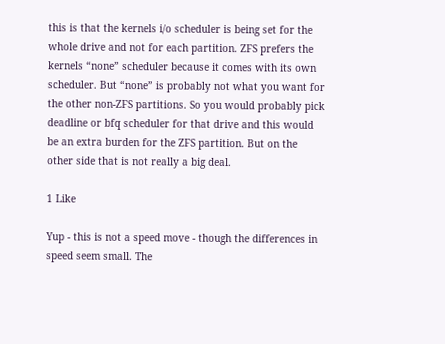this is that the kernels i/o scheduler is being set for the whole drive and not for each partition. ZFS prefers the kernels “none” scheduler because it comes with its own scheduler. But “none” is probably not what you want for the other non-ZFS partitions. So you would probably pick deadline or bfq scheduler for that drive and this would be an extra burden for the ZFS partition. But on the other side that is not really a big deal.

1 Like

Yup - this is not a speed move - though the differences in speed seem small. The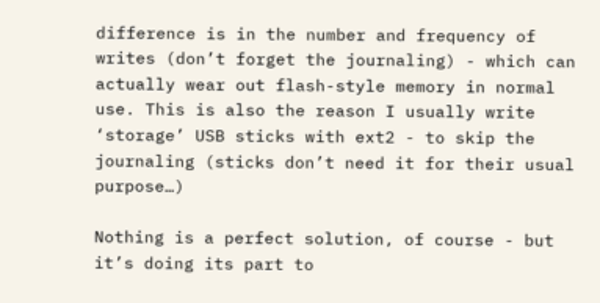difference is in the number and frequency of writes (don’t forget the journaling) - which can actually wear out flash-style memory in normal use. This is also the reason I usually write ‘storage’ USB sticks with ext2 - to skip the journaling (sticks don’t need it for their usual purpose…)

Nothing is a perfect solution, of course - but it’s doing its part to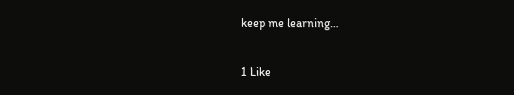keep me learning…

1 Like